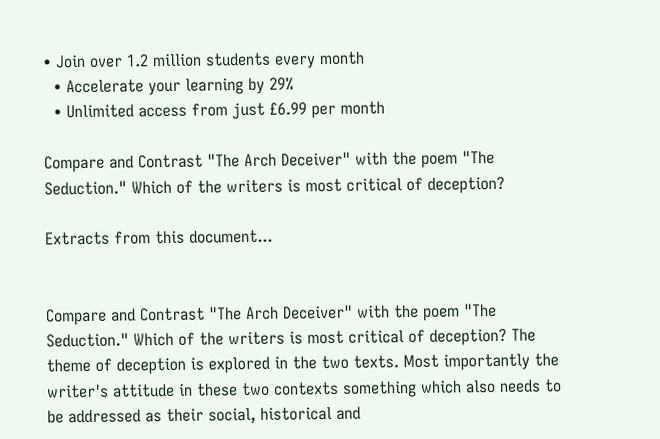• Join over 1.2 million students every month
  • Accelerate your learning by 29%
  • Unlimited access from just £6.99 per month

Compare and Contrast "The Arch Deceiver" with the poem "The Seduction." Which of the writers is most critical of deception?

Extracts from this document...


Compare and Contrast "The Arch Deceiver" with the poem "The Seduction." Which of the writers is most critical of deception? The theme of deception is explored in the two texts. Most importantly the writer's attitude in these two contexts something which also needs to be addressed as their social, historical and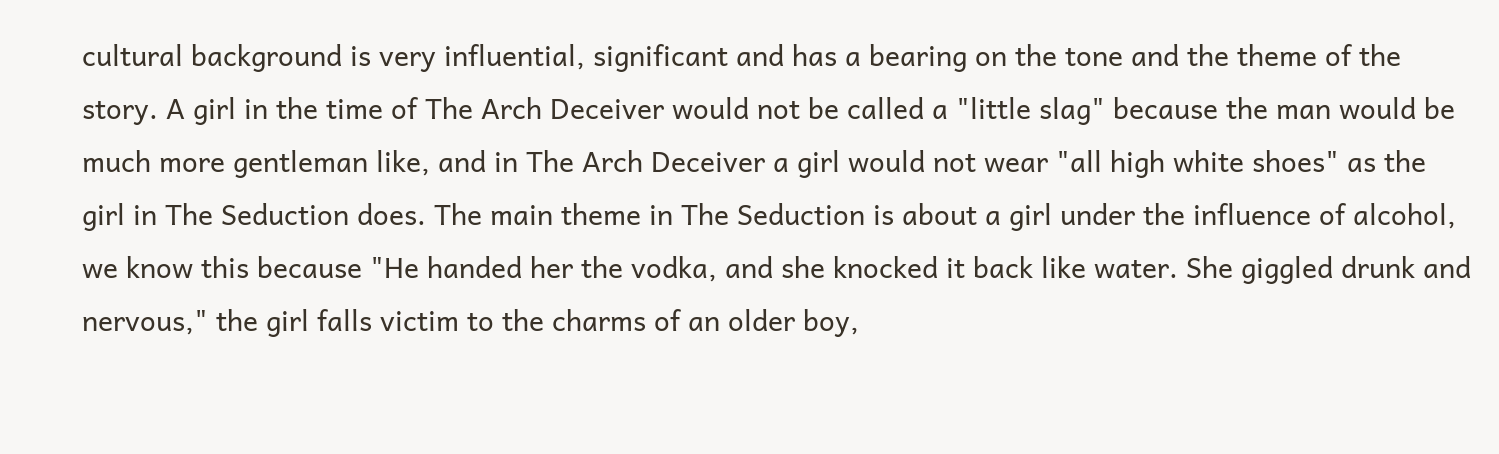cultural background is very influential, significant and has a bearing on the tone and the theme of the story. A girl in the time of The Arch Deceiver would not be called a "little slag" because the man would be much more gentleman like, and in The Arch Deceiver a girl would not wear "all high white shoes" as the girl in The Seduction does. The main theme in The Seduction is about a girl under the influence of alcohol, we know this because "He handed her the vodka, and she knocked it back like water. She giggled drunk and nervous," the girl falls victim to the charms of an older boy,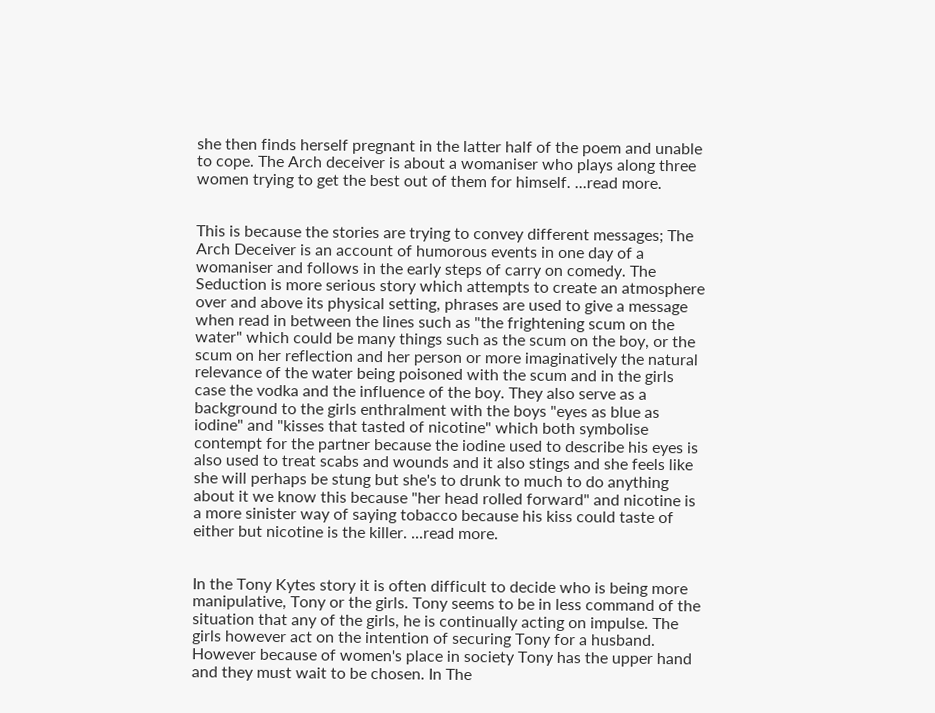she then finds herself pregnant in the latter half of the poem and unable to cope. The Arch deceiver is about a womaniser who plays along three women trying to get the best out of them for himself. ...read more.


This is because the stories are trying to convey different messages; The Arch Deceiver is an account of humorous events in one day of a womaniser and follows in the early steps of carry on comedy. The Seduction is more serious story which attempts to create an atmosphere over and above its physical setting, phrases are used to give a message when read in between the lines such as "the frightening scum on the water" which could be many things such as the scum on the boy, or the scum on her reflection and her person or more imaginatively the natural relevance of the water being poisoned with the scum and in the girls case the vodka and the influence of the boy. They also serve as a background to the girls enthralment with the boys "eyes as blue as iodine" and "kisses that tasted of nicotine" which both symbolise contempt for the partner because the iodine used to describe his eyes is also used to treat scabs and wounds and it also stings and she feels like she will perhaps be stung but she's to drunk to much to do anything about it we know this because "her head rolled forward" and nicotine is a more sinister way of saying tobacco because his kiss could taste of either but nicotine is the killer. ...read more.


In the Tony Kytes story it is often difficult to decide who is being more manipulative, Tony or the girls. Tony seems to be in less command of the situation that any of the girls, he is continually acting on impulse. The girls however act on the intention of securing Tony for a husband. However because of women's place in society Tony has the upper hand and they must wait to be chosen. In The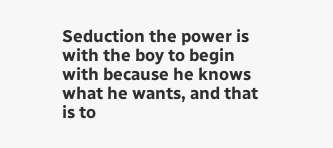Seduction the power is with the boy to begin with because he knows what he wants, and that is to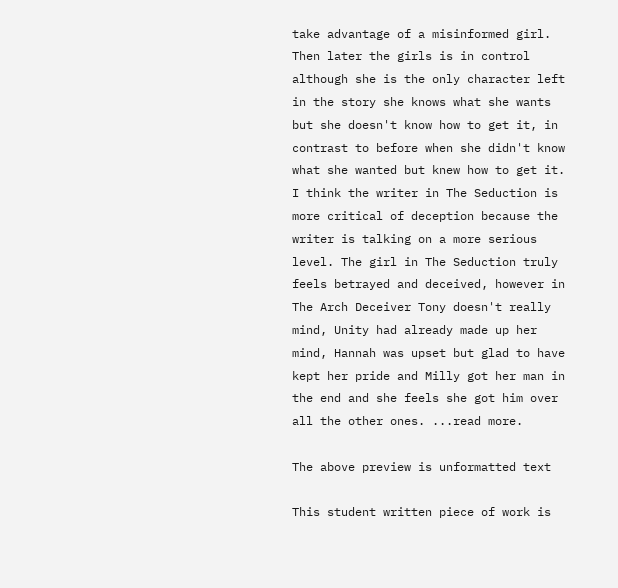take advantage of a misinformed girl. Then later the girls is in control although she is the only character left in the story she knows what she wants but she doesn't know how to get it, in contrast to before when she didn't know what she wanted but knew how to get it. I think the writer in The Seduction is more critical of deception because the writer is talking on a more serious level. The girl in The Seduction truly feels betrayed and deceived, however in The Arch Deceiver Tony doesn't really mind, Unity had already made up her mind, Hannah was upset but glad to have kept her pride and Milly got her man in the end and she feels she got him over all the other ones. ...read more.

The above preview is unformatted text

This student written piece of work is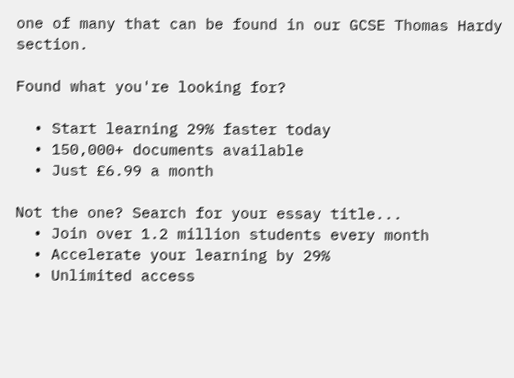one of many that can be found in our GCSE Thomas Hardy section.

Found what you're looking for?

  • Start learning 29% faster today
  • 150,000+ documents available
  • Just £6.99 a month

Not the one? Search for your essay title...
  • Join over 1.2 million students every month
  • Accelerate your learning by 29%
  • Unlimited access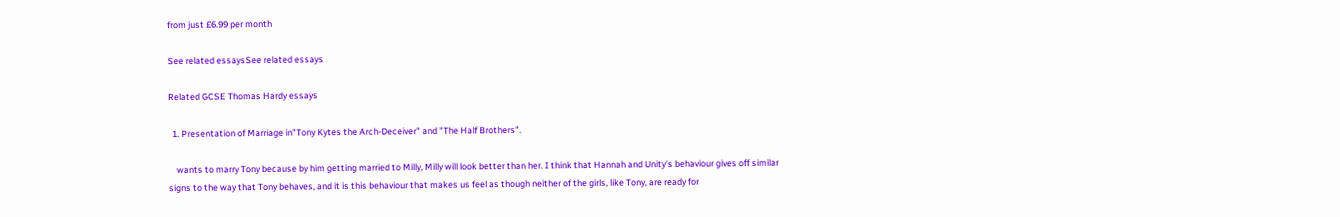from just £6.99 per month

See related essaysSee related essays

Related GCSE Thomas Hardy essays

  1. Presentation of Marriage in"Tony Kytes the Arch-Deceiver" and "The Half Brothers".

    wants to marry Tony because by him getting married to Milly, Milly will look better than her. I think that Hannah and Unity's behaviour gives off similar signs to the way that Tony behaves, and it is this behaviour that makes us feel as though neither of the girls, like Tony, are ready for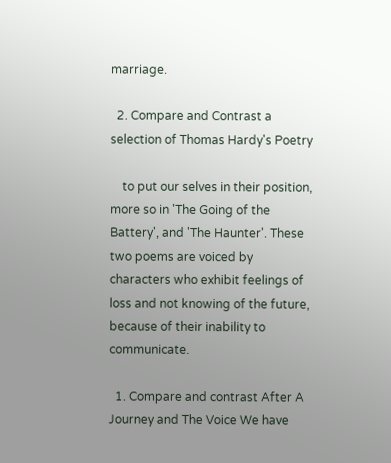marriage.

  2. Compare and Contrast a selection of Thomas Hardy's Poetry

    to put our selves in their position, more so in 'The Going of the Battery', and 'The Haunter'. These two poems are voiced by characters who exhibit feelings of loss and not knowing of the future, because of their inability to communicate.

  1. Compare and contrast After A Journey and The Voice We have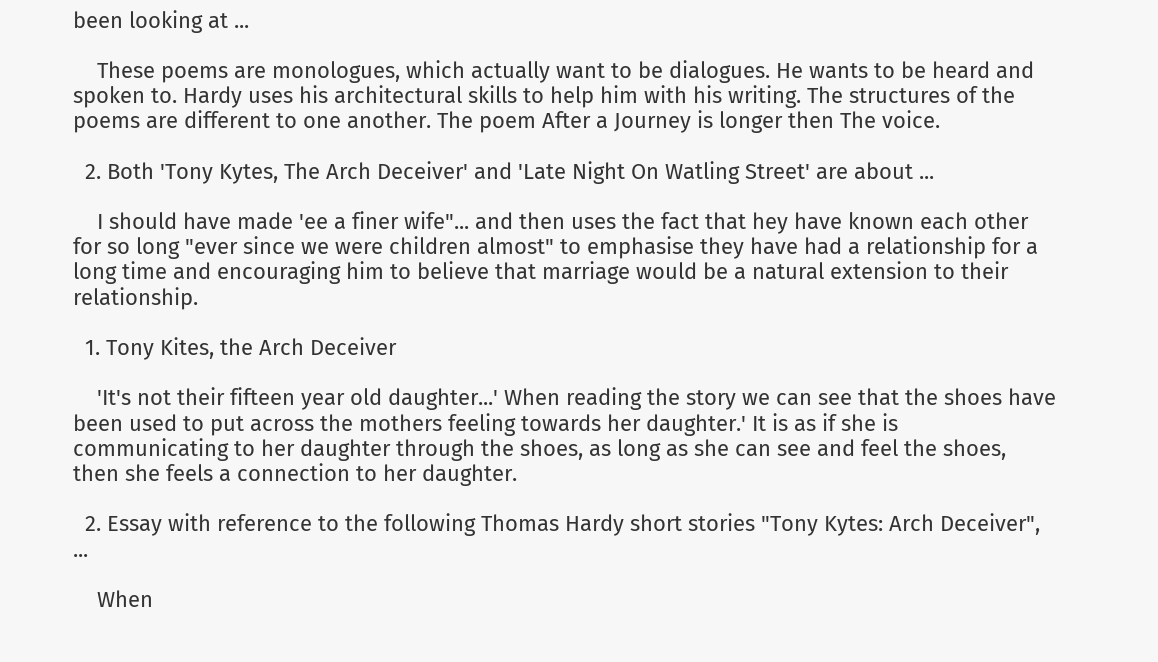been looking at ...

    These poems are monologues, which actually want to be dialogues. He wants to be heard and spoken to. Hardy uses his architectural skills to help him with his writing. The structures of the poems are different to one another. The poem After a Journey is longer then The voice.

  2. Both 'Tony Kytes, The Arch Deceiver' and 'Late Night On Watling Street' are about ...

    I should have made 'ee a finer wife"... and then uses the fact that hey have known each other for so long "ever since we were children almost" to emphasise they have had a relationship for a long time and encouraging him to believe that marriage would be a natural extension to their relationship.

  1. Tony Kites, the Arch Deceiver

    'It's not their fifteen year old daughter...' When reading the story we can see that the shoes have been used to put across the mothers feeling towards her daughter.' It is as if she is communicating to her daughter through the shoes, as long as she can see and feel the shoes, then she feels a connection to her daughter.

  2. Essay with reference to the following Thomas Hardy short stories "Tony Kytes: Arch Deceiver", ...

    When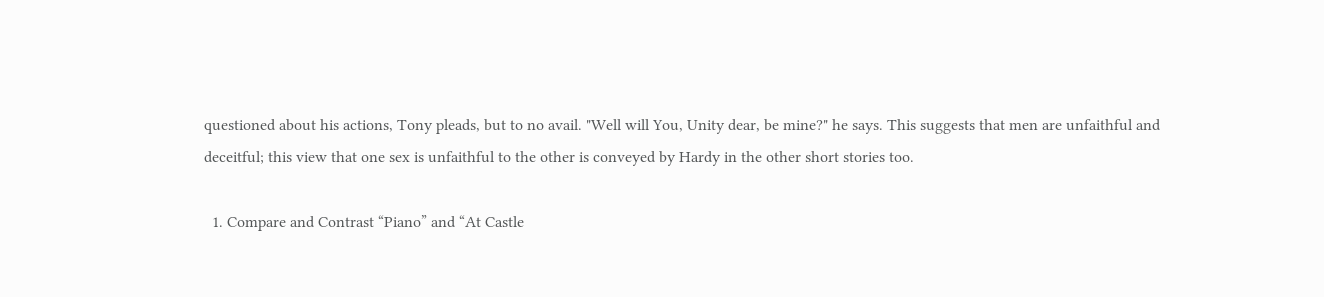questioned about his actions, Tony pleads, but to no avail. "Well will You, Unity dear, be mine?" he says. This suggests that men are unfaithful and deceitful; this view that one sex is unfaithful to the other is conveyed by Hardy in the other short stories too.

  1. Compare and Contrast “Piano” and “At Castle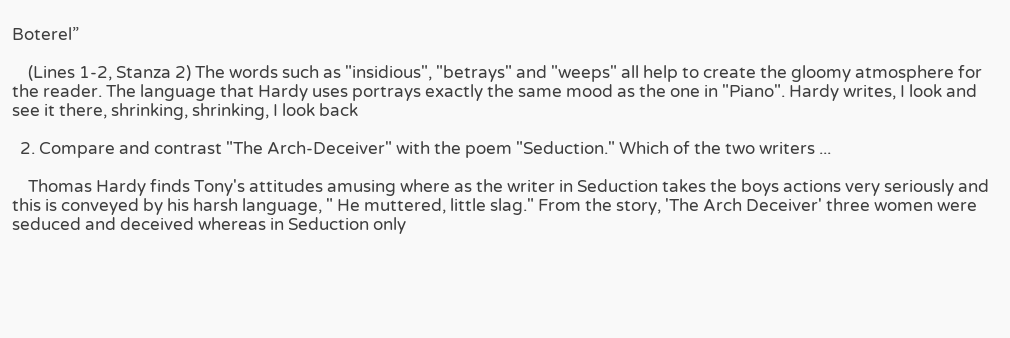Boterel”

    (Lines 1-2, Stanza 2) The words such as "insidious", "betrays" and "weeps" all help to create the gloomy atmosphere for the reader. The language that Hardy uses portrays exactly the same mood as the one in "Piano". Hardy writes, I look and see it there, shrinking, shrinking, I look back

  2. Compare and contrast "The Arch-Deceiver" with the poem "Seduction." Which of the two writers ...

    Thomas Hardy finds Tony's attitudes amusing where as the writer in Seduction takes the boys actions very seriously and this is conveyed by his harsh language, " He muttered, little slag." From the story, 'The Arch Deceiver' three women were seduced and deceived whereas in Seduction only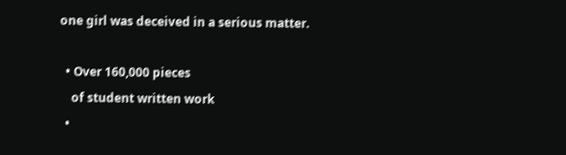one girl was deceived in a serious matter.

  • Over 160,000 pieces
    of student written work
  •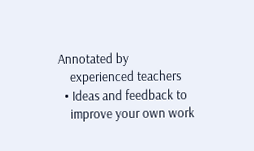Annotated by
    experienced teachers
  • Ideas and feedback to
    improve your own work